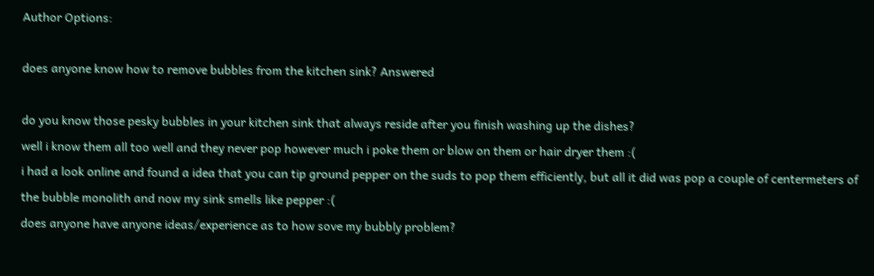Author Options:

does anyone know how to remove bubbles from the kitchen sink? Answered

do you know those pesky bubbles in your kitchen sink that always reside after you finish washing up the dishes?
well i know them all too well and they never pop however much i poke them or blow on them or hair dryer them :(
i had a look online and found a idea that you can tip ground pepper on the suds to pop them efficiently, but all it did was pop a couple of centermeters of the bubble monolith and now my sink smells like pepper :(
does anyone have anyone ideas/experience as to how sove my bubbly problem?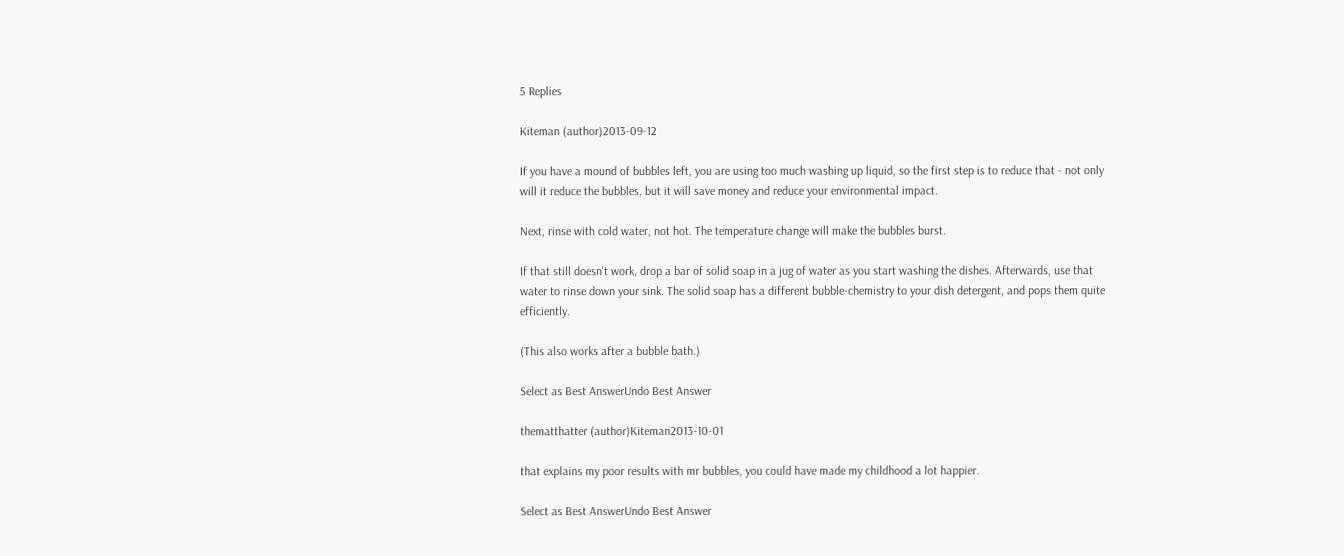5 Replies

Kiteman (author)2013-09-12

If you have a mound of bubbles left, you are using too much washing up liquid, so the first step is to reduce that - not only will it reduce the bubbles, but it will save money and reduce your environmental impact.

Next, rinse with cold water, not hot. The temperature change will make the bubbles burst.

If that still doesn't work, drop a bar of solid soap in a jug of water as you start washing the dishes. Afterwards, use that water to rinse down your sink. The solid soap has a different bubble-chemistry to your dish detergent, and pops them quite efficiently.

(This also works after a bubble bath.)

Select as Best AnswerUndo Best Answer

thematthatter (author)Kiteman2013-10-01

that explains my poor results with mr bubbles, you could have made my childhood a lot happier.

Select as Best AnswerUndo Best Answer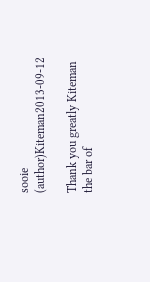sooie (author)Kiteman2013-09-12

Thank you greatly Kiteman the bar of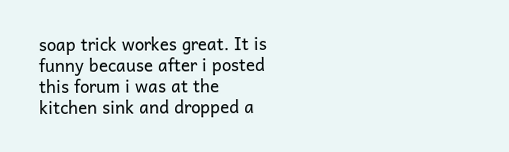soap trick workes great. It is funny because after i posted this forum i was at the kitchen sink and dropped a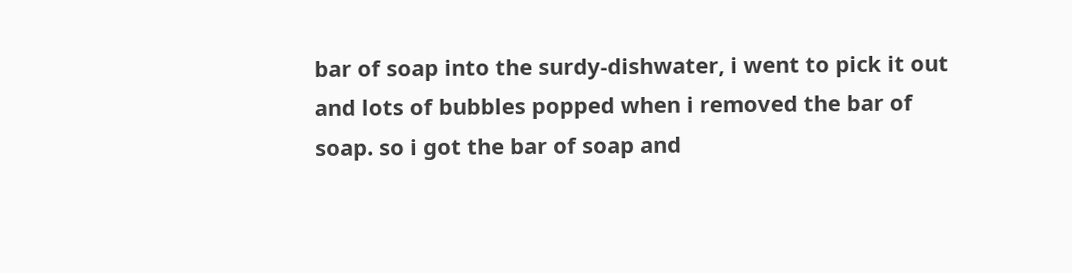bar of soap into the surdy-dishwater, i went to pick it out and lots of bubbles popped when i removed the bar of soap. so i got the bar of soap and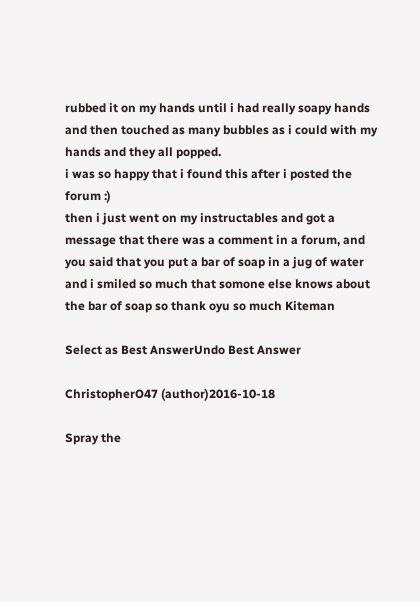rubbed it on my hands until i had really soapy hands and then touched as many bubbles as i could with my hands and they all popped.
i was so happy that i found this after i posted the forum :)
then i just went on my instructables and got a message that there was a comment in a forum, and you said that you put a bar of soap in a jug of water and i smiled so much that somone else knows about the bar of soap so thank oyu so much Kiteman

Select as Best AnswerUndo Best Answer

ChristopherO47 (author)2016-10-18

Spray the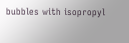bubbles with isopropyl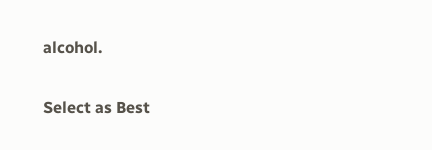alcohol.

Select as Best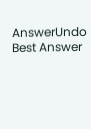AnswerUndo Best Answer